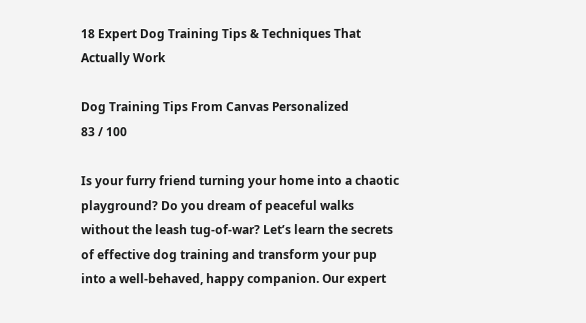18 Expert Dog Training Tips & Techniques That Actually Work

Dog Training Tips From Canvas Personalized
83 / 100

Is your furry friend turning your home into a chaotic playground? Do you dream of peaceful walks without the leash tug-of-war? Let’s learn the secrets of effective dog training and transform your pup into a well-behaved, happy companion. Our expert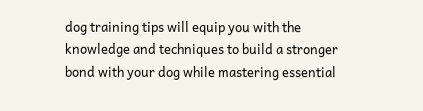dog training tips will equip you with the knowledge and techniques to build a stronger bond with your dog while mastering essential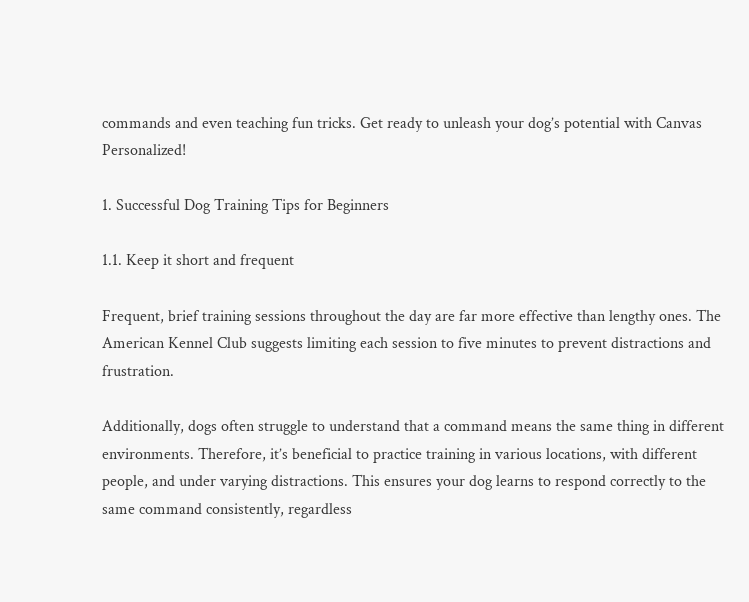commands and even teaching fun tricks. Get ready to unleash your dog’s potential with Canvas Personalized!

1. Successful Dog Training Tips for Beginners

1.1. Keep it short and frequent

Frequent, brief training sessions throughout the day are far more effective than lengthy ones. The American Kennel Club suggests limiting each session to five minutes to prevent distractions and frustration.

Additionally, dogs often struggle to understand that a command means the same thing in different environments. Therefore, it’s beneficial to practice training in various locations, with different people, and under varying distractions. This ensures your dog learns to respond correctly to the same command consistently, regardless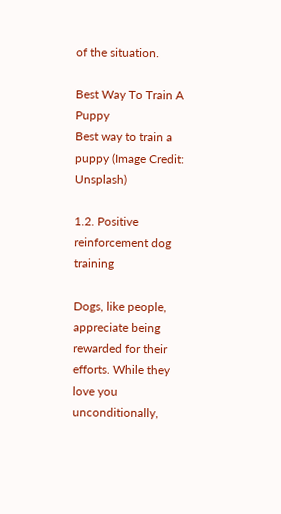of the situation.

Best Way To Train A Puppy
Best way to train a puppy (Image Credit: Unsplash)

1.2. Positive reinforcement dog training

Dogs, like people, appreciate being rewarded for their efforts. While they love you unconditionally,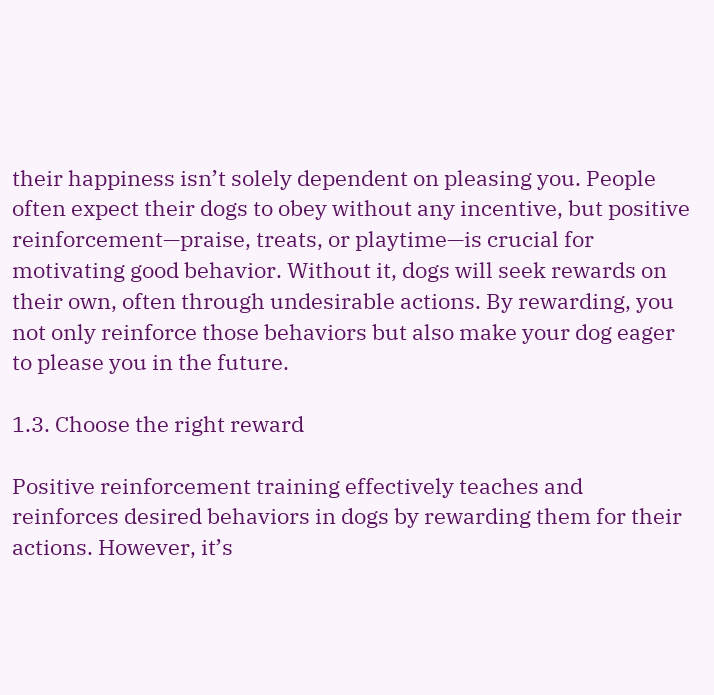their happiness isn’t solely dependent on pleasing you. People often expect their dogs to obey without any incentive, but positive reinforcement—praise, treats, or playtime—is crucial for motivating good behavior. Without it, dogs will seek rewards on their own, often through undesirable actions. By rewarding, you not only reinforce those behaviors but also make your dog eager to please you in the future.

1.3. Choose the right reward

Positive reinforcement training effectively teaches and reinforces desired behaviors in dogs by rewarding them for their actions. However, it’s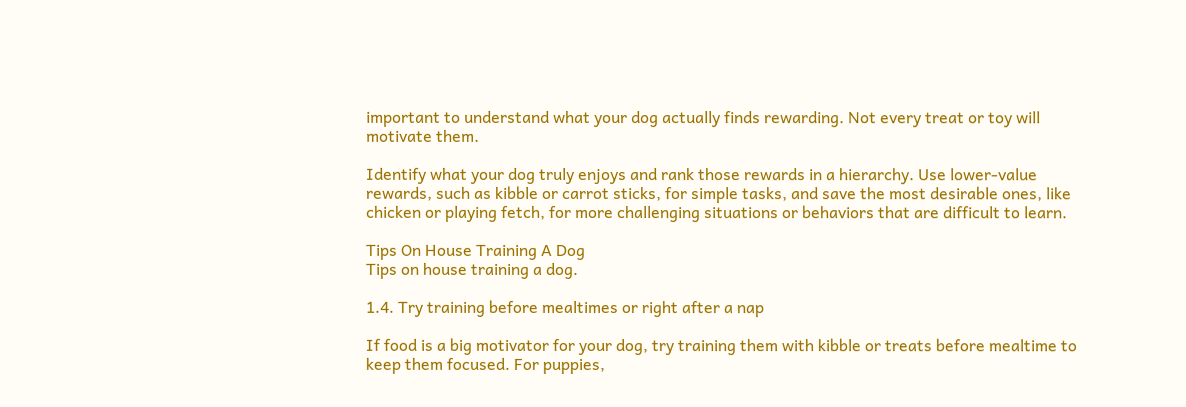important to understand what your dog actually finds rewarding. Not every treat or toy will motivate them.

Identify what your dog truly enjoys and rank those rewards in a hierarchy. Use lower-value rewards, such as kibble or carrot sticks, for simple tasks, and save the most desirable ones, like chicken or playing fetch, for more challenging situations or behaviors that are difficult to learn.

Tips On House Training A Dog
Tips on house training a dog.

1.4. Try training before mealtimes or right after a nap

If food is a big motivator for your dog, try training them with kibble or treats before mealtime to keep them focused. For puppies,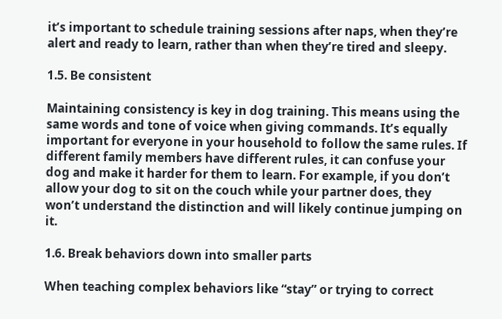it’s important to schedule training sessions after naps, when they’re alert and ready to learn, rather than when they’re tired and sleepy.

1.5. Be consistent

Maintaining consistency is key in dog training. This means using the same words and tone of voice when giving commands. It’s equally important for everyone in your household to follow the same rules. If different family members have different rules, it can confuse your dog and make it harder for them to learn. For example, if you don’t allow your dog to sit on the couch while your partner does, they won’t understand the distinction and will likely continue jumping on it.

1.6. Break behaviors down into smaller parts

When teaching complex behaviors like “stay” or trying to correct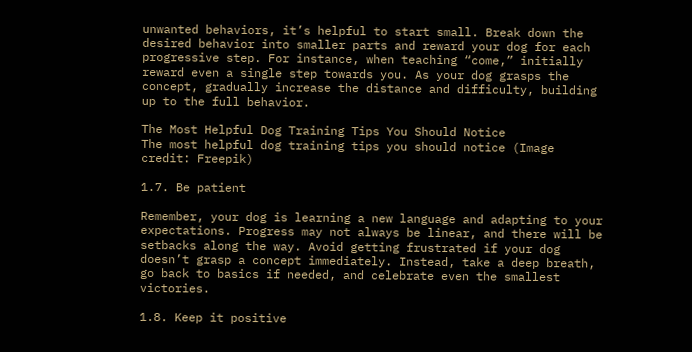unwanted behaviors, it’s helpful to start small. Break down the desired behavior into smaller parts and reward your dog for each progressive step. For instance, when teaching “come,” initially reward even a single step towards you. As your dog grasps the concept, gradually increase the distance and difficulty, building up to the full behavior.

The Most Helpful Dog Training Tips You Should Notice
The most helpful dog training tips you should notice (Image credit: Freepik)

1.7. Be patient

Remember, your dog is learning a new language and adapting to your expectations. Progress may not always be linear, and there will be setbacks along the way. Avoid getting frustrated if your dog doesn’t grasp a concept immediately. Instead, take a deep breath, go back to basics if needed, and celebrate even the smallest victories.

1.8. Keep it positive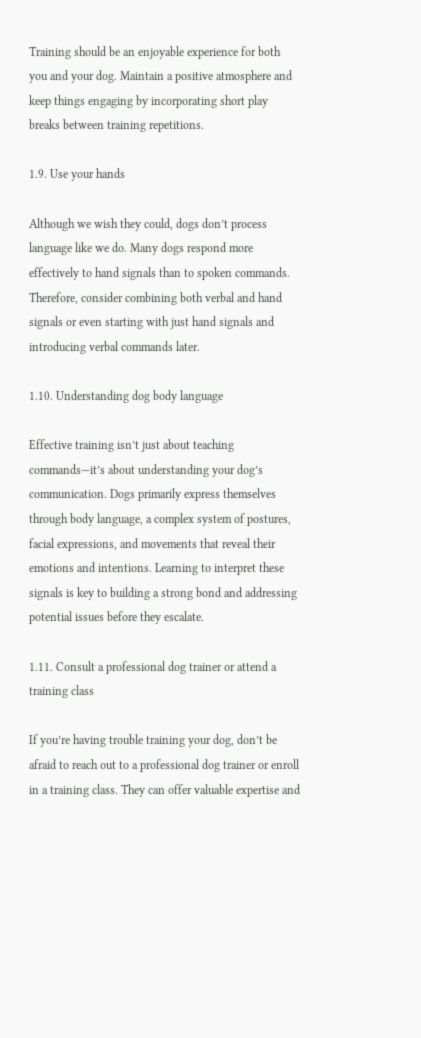Training should be an enjoyable experience for both you and your dog. Maintain a positive atmosphere and keep things engaging by incorporating short play breaks between training repetitions.

1.9. Use your hands

Although we wish they could, dogs don’t process language like we do. Many dogs respond more effectively to hand signals than to spoken commands. Therefore, consider combining both verbal and hand signals or even starting with just hand signals and introducing verbal commands later.

1.10. Understanding dog body language

Effective training isn’t just about teaching commands—it’s about understanding your dog’s communication. Dogs primarily express themselves through body language, a complex system of postures, facial expressions, and movements that reveal their emotions and intentions. Learning to interpret these signals is key to building a strong bond and addressing potential issues before they escalate.

1.11. Consult a professional dog trainer or attend a training class

If you’re having trouble training your dog, don’t be afraid to reach out to a professional dog trainer or enroll in a training class. They can offer valuable expertise and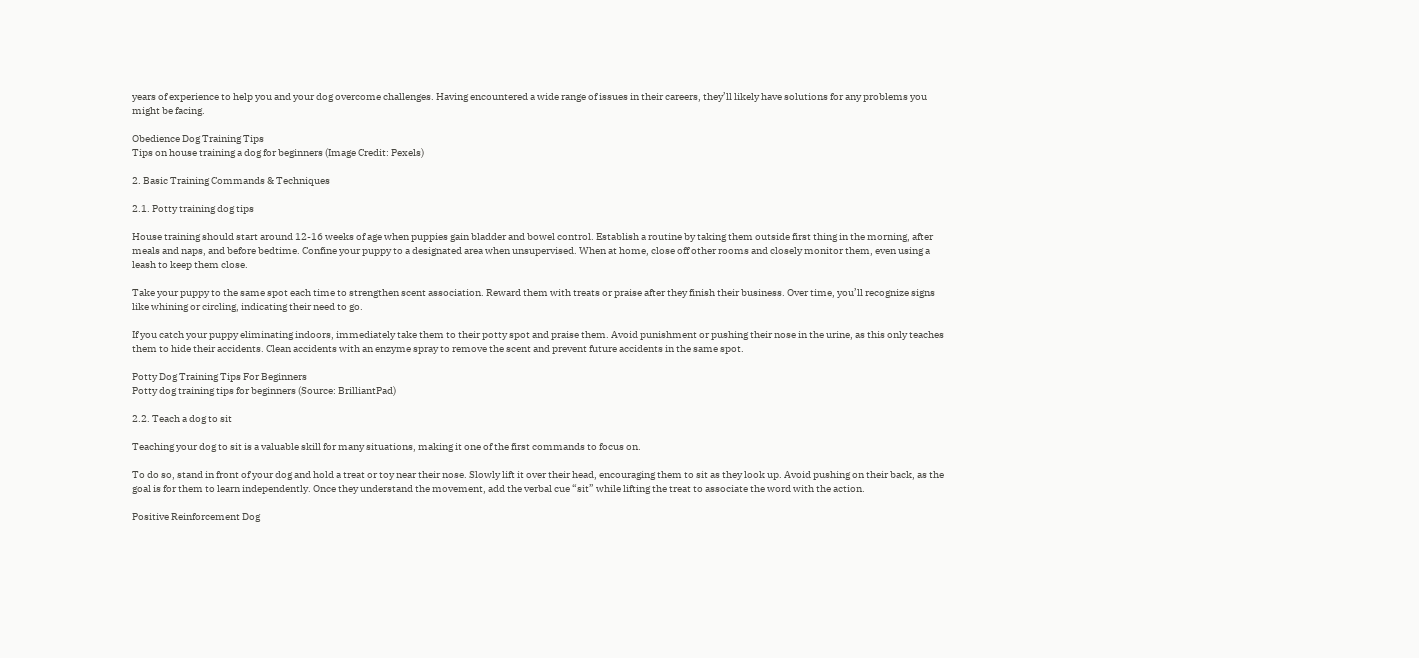years of experience to help you and your dog overcome challenges. Having encountered a wide range of issues in their careers, they’ll likely have solutions for any problems you might be facing.

Obedience Dog Training Tips
Tips on house training a dog for beginners (Image Credit: Pexels)

2. Basic Training Commands & Techniques

2.1. Potty training dog tips

House training should start around 12-16 weeks of age when puppies gain bladder and bowel control. Establish a routine by taking them outside first thing in the morning, after meals and naps, and before bedtime. Confine your puppy to a designated area when unsupervised. When at home, close off other rooms and closely monitor them, even using a leash to keep them close.

Take your puppy to the same spot each time to strengthen scent association. Reward them with treats or praise after they finish their business. Over time, you’ll recognize signs like whining or circling, indicating their need to go.

If you catch your puppy eliminating indoors, immediately take them to their potty spot and praise them. Avoid punishment or pushing their nose in the urine, as this only teaches them to hide their accidents. Clean accidents with an enzyme spray to remove the scent and prevent future accidents in the same spot.

Potty Dog Training Tips For Beginners
Potty dog training tips for beginners (Source: BrilliantPad)

2.2. Teach a dog to sit

Teaching your dog to sit is a valuable skill for many situations, making it one of the first commands to focus on.

To do so, stand in front of your dog and hold a treat or toy near their nose. Slowly lift it over their head, encouraging them to sit as they look up. Avoid pushing on their back, as the goal is for them to learn independently. Once they understand the movement, add the verbal cue “sit” while lifting the treat to associate the word with the action.

Positive Reinforcement Dog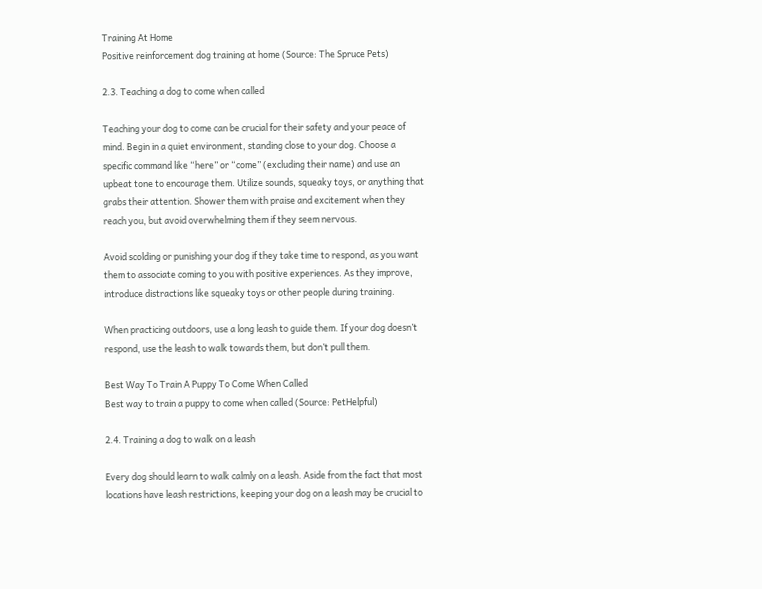Training At Home
Positive reinforcement dog training at home (Source: The Spruce Pets)

2.3. Teaching a dog to come when called

Teaching your dog to come can be crucial for their safety and your peace of mind. Begin in a quiet environment, standing close to your dog. Choose a specific command like “here” or “come” (excluding their name) and use an upbeat tone to encourage them. Utilize sounds, squeaky toys, or anything that grabs their attention. Shower them with praise and excitement when they reach you, but avoid overwhelming them if they seem nervous.

Avoid scolding or punishing your dog if they take time to respond, as you want them to associate coming to you with positive experiences. As they improve, introduce distractions like squeaky toys or other people during training.

When practicing outdoors, use a long leash to guide them. If your dog doesn’t respond, use the leash to walk towards them, but don’t pull them.

Best Way To Train A Puppy To Come When Called
Best way to train a puppy to come when called (Source: PetHelpful)

2.4. Training a dog to walk on a leash

Every dog should learn to walk calmly on a leash. Aside from the fact that most locations have leash restrictions, keeping your dog on a leash may be crucial to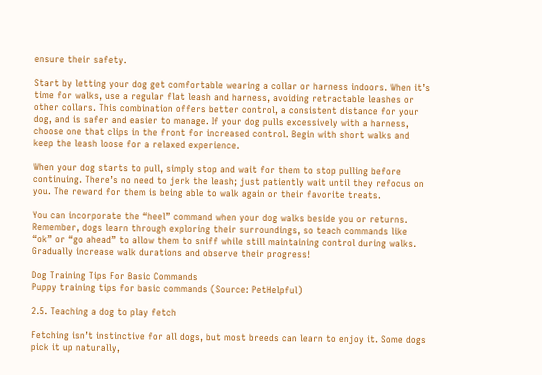ensure their safety.

Start by letting your dog get comfortable wearing a collar or harness indoors. When it’s time for walks, use a regular flat leash and harness, avoiding retractable leashes or other collars. This combination offers better control, a consistent distance for your dog, and is safer and easier to manage. If your dog pulls excessively with a harness, choose one that clips in the front for increased control. Begin with short walks and keep the leash loose for a relaxed experience.

When your dog starts to pull, simply stop and wait for them to stop pulling before continuing. There’s no need to jerk the leash; just patiently wait until they refocus on you. The reward for them is being able to walk again or their favorite treats.

You can incorporate the “heel” command when your dog walks beside you or returns. Remember, dogs learn through exploring their surroundings, so teach commands like “ok” or “go ahead” to allow them to sniff while still maintaining control during walks. Gradually increase walk durations and observe their progress!

Dog Training Tips For Basic Commands
Puppy training tips for basic commands (Source: PetHelpful)

2.5. Teaching a dog to play fetch

Fetching isn’t instinctive for all dogs, but most breeds can learn to enjoy it. Some dogs pick it up naturally,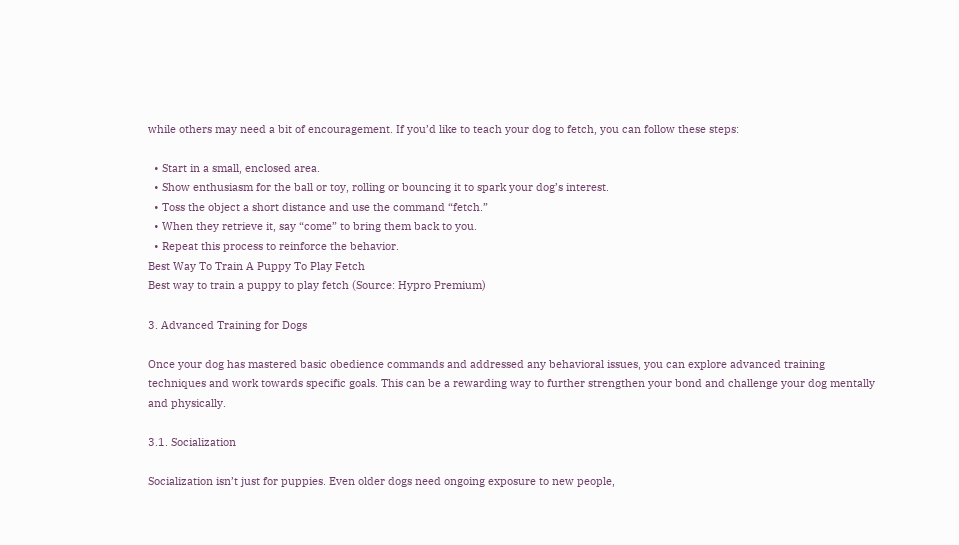while others may need a bit of encouragement. If you’d like to teach your dog to fetch, you can follow these steps:

  • Start in a small, enclosed area.
  • Show enthusiasm for the ball or toy, rolling or bouncing it to spark your dog’s interest.
  • Toss the object a short distance and use the command “fetch.”
  • When they retrieve it, say “come” to bring them back to you.
  • Repeat this process to reinforce the behavior.
Best Way To Train A Puppy To Play Fetch
Best way to train a puppy to play fetch (Source: Hypro Premium)

3. Advanced Training for Dogs

Once your dog has mastered basic obedience commands and addressed any behavioral issues, you can explore advanced training techniques and work towards specific goals. This can be a rewarding way to further strengthen your bond and challenge your dog mentally and physically.

3.1. Socialization

Socialization isn’t just for puppies. Even older dogs need ongoing exposure to new people,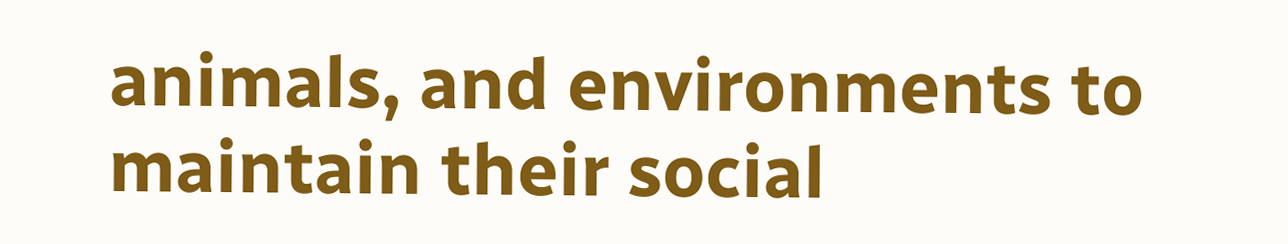animals, and environments to maintain their social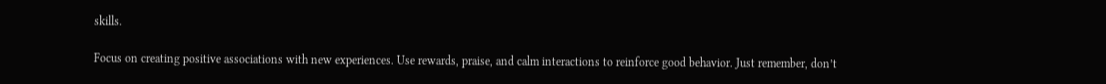skills.

Focus on creating positive associations with new experiences. Use rewards, praise, and calm interactions to reinforce good behavior. Just remember, don’t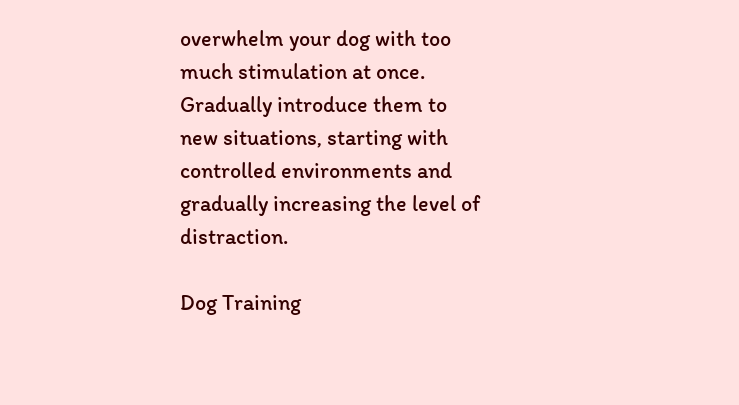overwhelm your dog with too much stimulation at once. Gradually introduce them to new situations, starting with controlled environments and gradually increasing the level of distraction.

Dog Training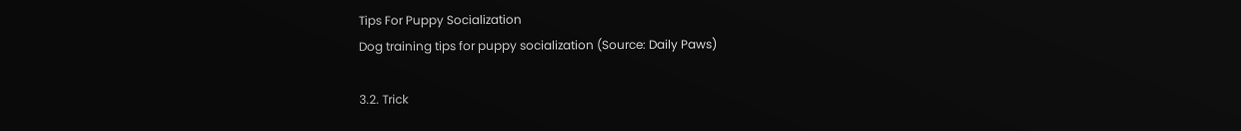Tips For Puppy Socialization
Dog training tips for puppy socialization (Source: Daily Paws)

3.2. Trick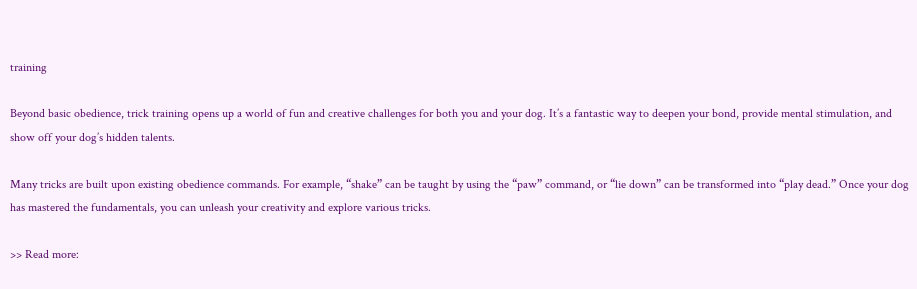training

Beyond basic obedience, trick training opens up a world of fun and creative challenges for both you and your dog. It’s a fantastic way to deepen your bond, provide mental stimulation, and show off your dog’s hidden talents.

Many tricks are built upon existing obedience commands. For example, “shake” can be taught by using the “paw” command, or “lie down” can be transformed into “play dead.” Once your dog has mastered the fundamentals, you can unleash your creativity and explore various tricks.

>> Read more: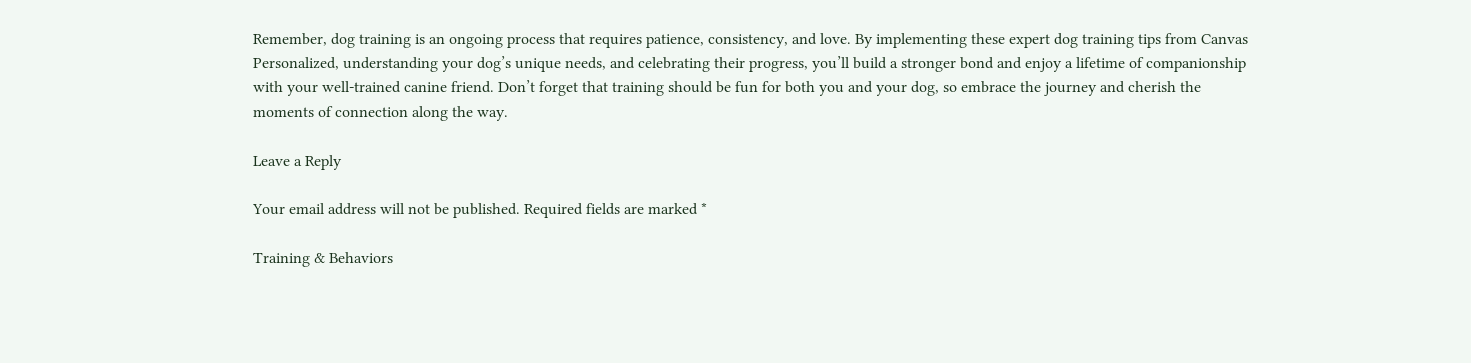Remember, dog training is an ongoing process that requires patience, consistency, and love. By implementing these expert dog training tips from Canvas Personalized, understanding your dog’s unique needs, and celebrating their progress, you’ll build a stronger bond and enjoy a lifetime of companionship with your well-trained canine friend. Don’t forget that training should be fun for both you and your dog, so embrace the journey and cherish the moments of connection along the way.

Leave a Reply

Your email address will not be published. Required fields are marked *

Training & Behaviors